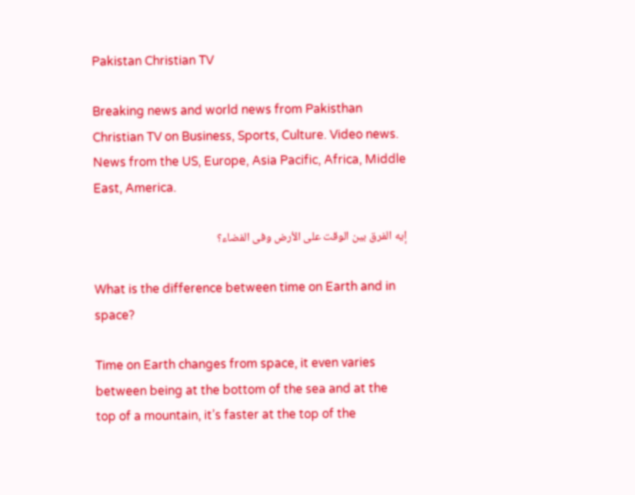Pakistan Christian TV

Breaking news and world news from Pakisthan Christian TV on Business, Sports, Culture. Video news. News from the US, Europe, Asia Pacific, Africa, Middle East, America.

إيه الفرق بين الوقت على الأرض وفى الفضاء؟

What is the difference between time on Earth and in space?

Time on Earth changes from space, it even varies between being at the bottom of the sea and at the top of a mountain, it’s faster at the top of the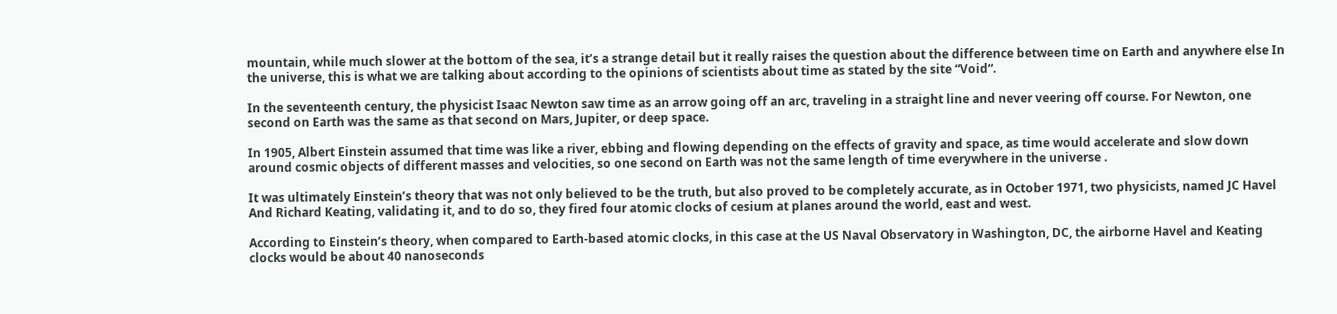mountain, while much slower at the bottom of the sea, it’s a strange detail but it really raises the question about the difference between time on Earth and anywhere else In the universe, this is what we are talking about according to the opinions of scientists about time as stated by the site “Void“.

In the seventeenth century, the physicist Isaac Newton saw time as an arrow going off an arc, traveling in a straight line and never veering off course. For Newton, one second on Earth was the same as that second on Mars, Jupiter, or deep space.

In 1905, Albert Einstein assumed that time was like a river, ebbing and flowing depending on the effects of gravity and space, as time would accelerate and slow down around cosmic objects of different masses and velocities, so one second on Earth was not the same length of time everywhere in the universe .

It was ultimately Einstein’s theory that was not only believed to be the truth, but also proved to be completely accurate, as in October 1971, two physicists, named JC Havel And Richard Keating, validating it, and to do so, they fired four atomic clocks of cesium at planes around the world, east and west.

According to Einstein’s theory, when compared to Earth-based atomic clocks, in this case at the US Naval Observatory in Washington, DC, the airborne Havel and Keating clocks would be about 40 nanoseconds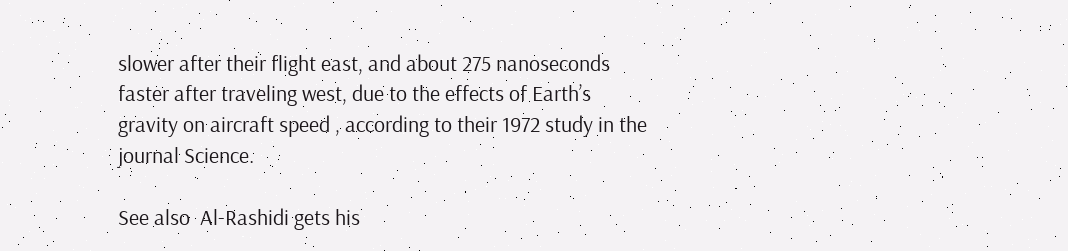slower after their flight east, and about 275 nanoseconds faster after traveling west, due to the effects of Earth’s gravity on aircraft speed , according to their 1972 study in the journal Science.

See also  Al-Rashidi gets his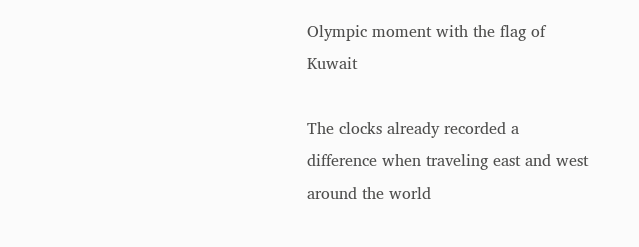Olympic moment with the flag of Kuwait

The clocks already recorded a difference when traveling east and west around the world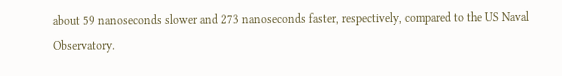about 59 nanoseconds slower and 273 nanoseconds faster, respectively, compared to the US Naval Observatory.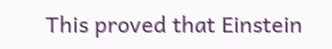This proved that Einstein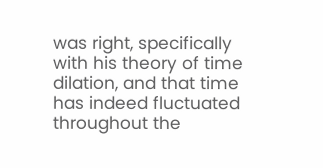was right, specifically with his theory of time dilation, and that time has indeed fluctuated throughout the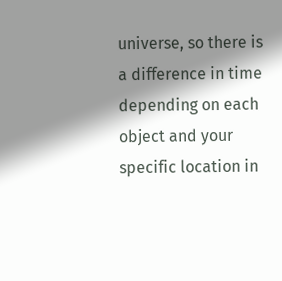universe, so there is a difference in time depending on each object and your specific location in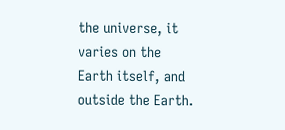the universe, it varies on the Earth itself, and outside the Earth.